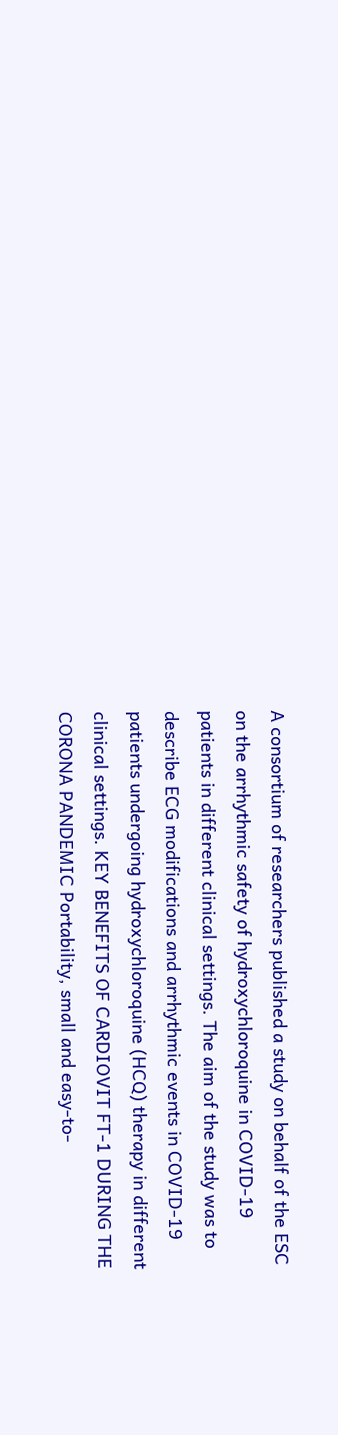A consortium of researchers published a study on behalf of the ESC on the arrhythmic safety of hydroxychloroquine in COVID-19 patients in different clinical settings. The aim of the study was to describe ECG modifications and arrhythmic events in COVID-19 patients undergoing hydroxychloroquine (HCQ) therapy in different clinical settings. KEY BENEFITS OF CARDIOVIT FT-1 DURING THE CORONA PANDEMIC Portability, small and easy-to-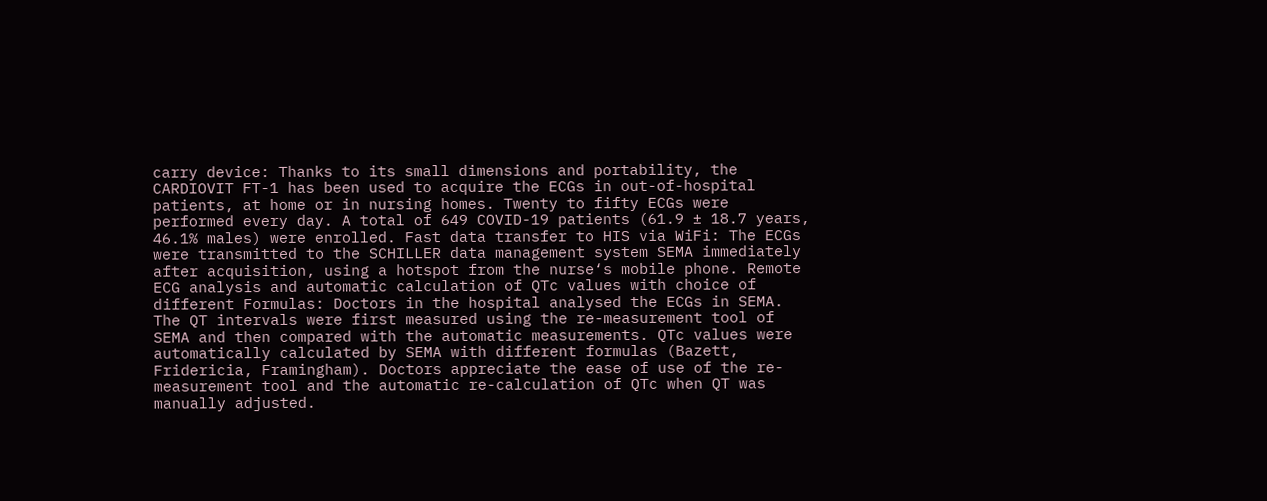carry device: Thanks to its small dimensions and portability, the CARDIOVIT FT-1 has been used to acquire the ECGs in out-of-hospital patients, at home or in nursing homes. Twenty to fifty ECGs were performed every day. A total of 649 COVID-19 patients (61.9 ± 18.7 years, 46.1% males) were enrolled. Fast data transfer to HIS via WiFi: The ECGs were transmitted to the SCHILLER data management system SEMA immediately after acquisition, using a hotspot from the nurse‘s mobile phone. Remote ECG analysis and automatic calculation of QTc values with choice of different Formulas: Doctors in the hospital analysed the ECGs in SEMA. The QT intervals were first measured using the re-measurement tool of SEMA and then compared with the automatic measurements. QTc values were automatically calculated by SEMA with different formulas (Bazett, Fridericia, Framingham). Doctors appreciate the ease of use of the re-measurement tool and the automatic re-calculation of QTc when QT was manually adjusted.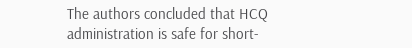The authors concluded that HCQ administration is safe for short-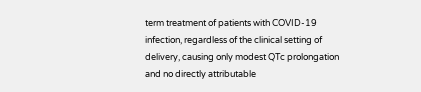term treatment of patients with COVID-19 infection, regardless of the clinical setting of delivery, causing only modest QTc prolongation and no directly attributable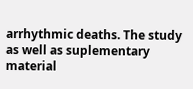arrhythmic deaths. The study as well as suplementary material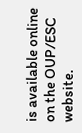is available online on the OUP/ESC website.